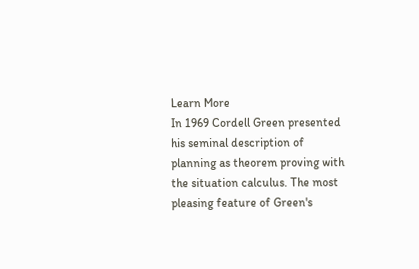Learn More
In 1969 Cordell Green presented his seminal description of planning as theorem proving with the situation calculus. The most pleasing feature of Green's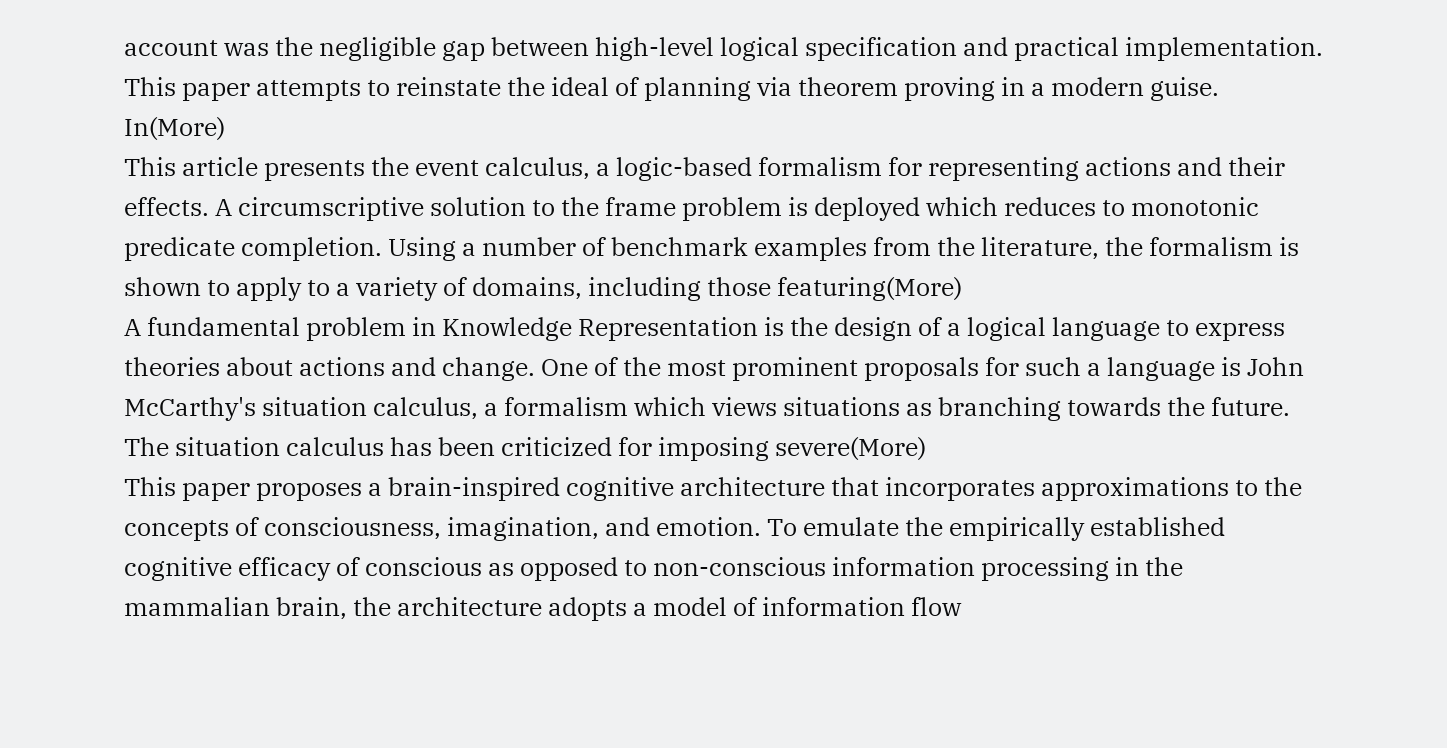account was the negligible gap between high-level logical specification and practical implementation. This paper attempts to reinstate the ideal of planning via theorem proving in a modern guise. In(More)
This article presents the event calculus, a logic-based formalism for representing actions and their effects. A circumscriptive solution to the frame problem is deployed which reduces to monotonic predicate completion. Using a number of benchmark examples from the literature, the formalism is shown to apply to a variety of domains, including those featuring(More)
A fundamental problem in Knowledge Representation is the design of a logical language to express theories about actions and change. One of the most prominent proposals for such a language is John McCarthy's situation calculus, a formalism which views situations as branching towards the future. The situation calculus has been criticized for imposing severe(More)
This paper proposes a brain-inspired cognitive architecture that incorporates approximations to the concepts of consciousness, imagination, and emotion. To emulate the empirically established cognitive efficacy of conscious as opposed to non-conscious information processing in the mammalian brain, the architecture adopts a model of information flow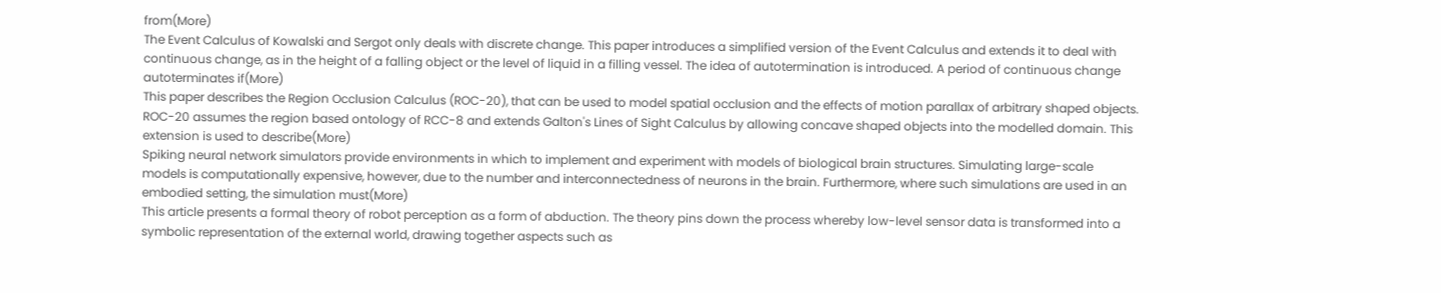from(More)
The Event Calculus of Kowalski and Sergot only deals with discrete change. This paper introduces a simplified version of the Event Calculus and extends it to deal with continuous change, as in the height of a falling object or the level of liquid in a filling vessel. The idea of autotermination is introduced. A period of continuous change autoterminates if(More)
This paper describes the Region Occlusion Calculus (ROC-20), that can be used to model spatial occlusion and the effects of motion parallax of arbitrary shaped objects. ROC-20 assumes the region based ontology of RCC-8 and extends Galton's Lines of Sight Calculus by allowing concave shaped objects into the modelled domain. This extension is used to describe(More)
Spiking neural network simulators provide environments in which to implement and experiment with models of biological brain structures. Simulating large-scale models is computationally expensive, however, due to the number and interconnectedness of neurons in the brain. Furthermore, where such simulations are used in an embodied setting, the simulation must(More)
This article presents a formal theory of robot perception as a form of abduction. The theory pins down the process whereby low-level sensor data is transformed into a symbolic representation of the external world, drawing together aspects such as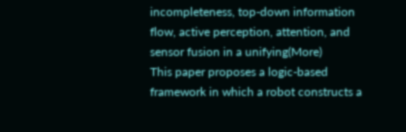incompleteness, top-down information flow, active perception, attention, and sensor fusion in a unifying(More)
This paper proposes a logic-based framework in which a robot constructs a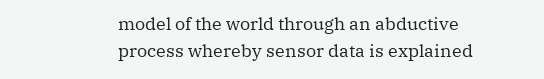model of the world through an abductive process whereby sensor data is explained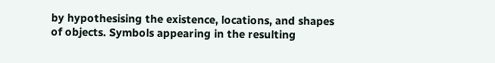by hypothesising the existence, locations, and shapes of objects. Symbols appearing in the resulting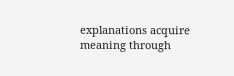explanations acquire meaning through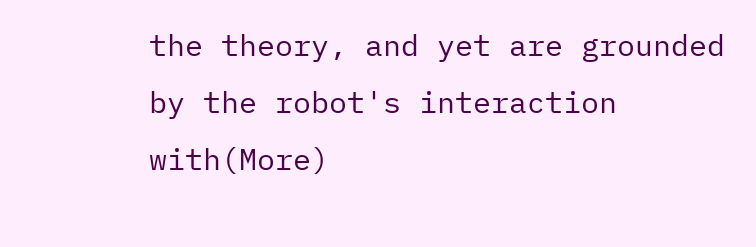the theory, and yet are grounded by the robot's interaction with(More)